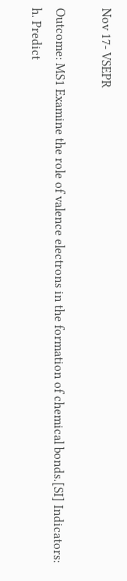Nov 17- VSEPR

Outcome: MS1 Examine the role of valence electrons in the formation of chemical bonds.[SI] Indicators:   h. Predict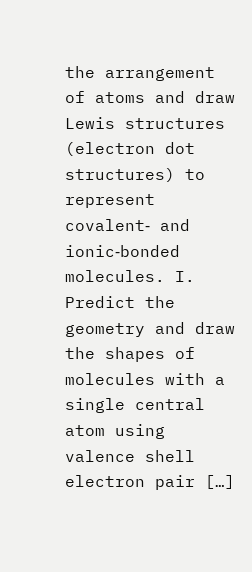the arrangement of atoms and draw Lewis structures (electron dot structures) to represent covalent‐ and ionic‐bonded molecules. I. Predict the geometry and draw the shapes of molecules with a single central atom using valence shell electron pair […]